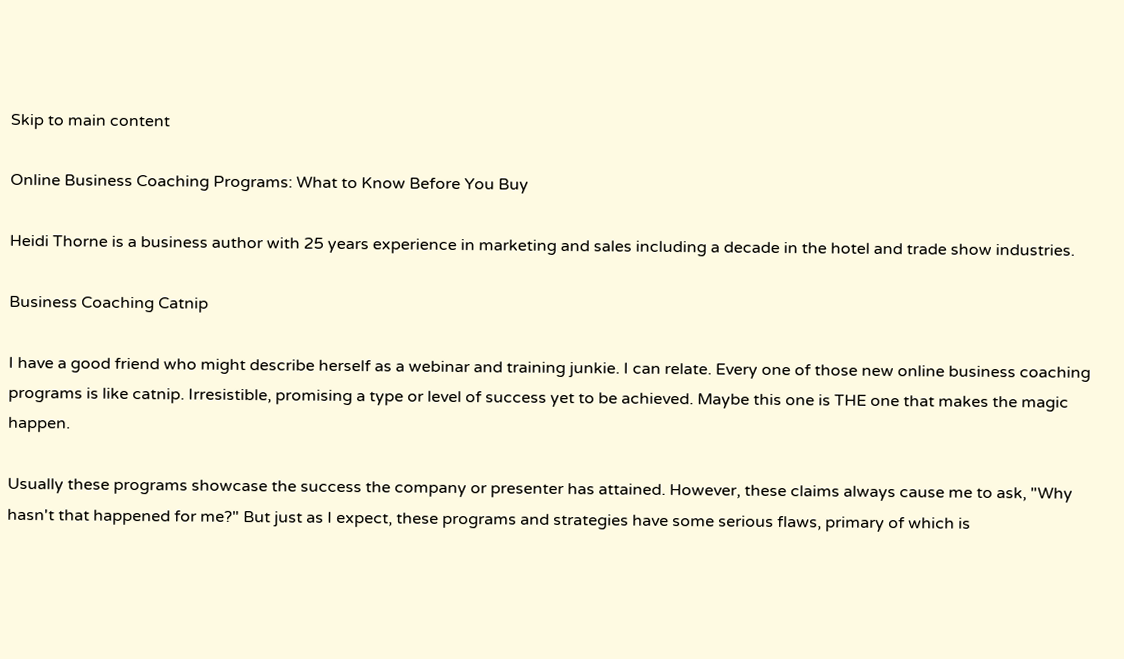Skip to main content

Online Business Coaching Programs: What to Know Before You Buy

Heidi Thorne is a business author with 25 years experience in marketing and sales including a decade in the hotel and trade show industries.

Business Coaching Catnip

I have a good friend who might describe herself as a webinar and training junkie. I can relate. Every one of those new online business coaching programs is like catnip. Irresistible, promising a type or level of success yet to be achieved. Maybe this one is THE one that makes the magic happen.

Usually these programs showcase the success the company or presenter has attained. However, these claims always cause me to ask, "Why hasn't that happened for me?" But just as I expect, these programs and strategies have some serious flaws, primary of which is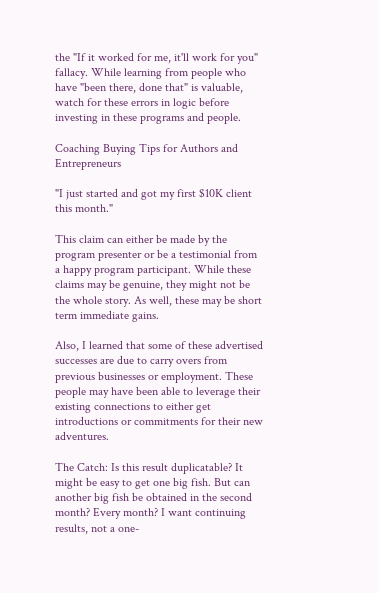the "If it worked for me, it'll work for you" fallacy. While learning from people who have "been there, done that" is valuable, watch for these errors in logic before investing in these programs and people.

Coaching Buying Tips for Authors and Entrepreneurs

"I just started and got my first $10K client this month."

This claim can either be made by the program presenter or be a testimonial from a happy program participant. While these claims may be genuine, they might not be the whole story. As well, these may be short term immediate gains.

Also, I learned that some of these advertised successes are due to carry overs from previous businesses or employment. These people may have been able to leverage their existing connections to either get introductions or commitments for their new adventures.

The Catch: Is this result duplicatable? It might be easy to get one big fish. But can another big fish be obtained in the second month? Every month? I want continuing results, not a one-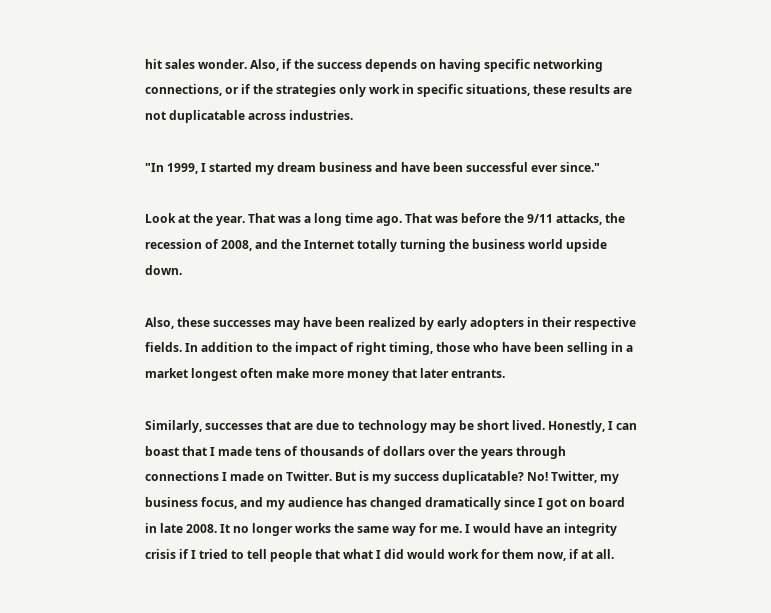hit sales wonder. Also, if the success depends on having specific networking connections, or if the strategies only work in specific situations, these results are not duplicatable across industries.

"In 1999, I started my dream business and have been successful ever since."

Look at the year. That was a long time ago. That was before the 9/11 attacks, the recession of 2008, and the Internet totally turning the business world upside down.

Also, these successes may have been realized by early adopters in their respective fields. In addition to the impact of right timing, those who have been selling in a market longest often make more money that later entrants.

Similarly, successes that are due to technology may be short lived. Honestly, I can boast that I made tens of thousands of dollars over the years through connections I made on Twitter. But is my success duplicatable? No! Twitter, my business focus, and my audience has changed dramatically since I got on board in late 2008. It no longer works the same way for me. I would have an integrity crisis if I tried to tell people that what I did would work for them now, if at all.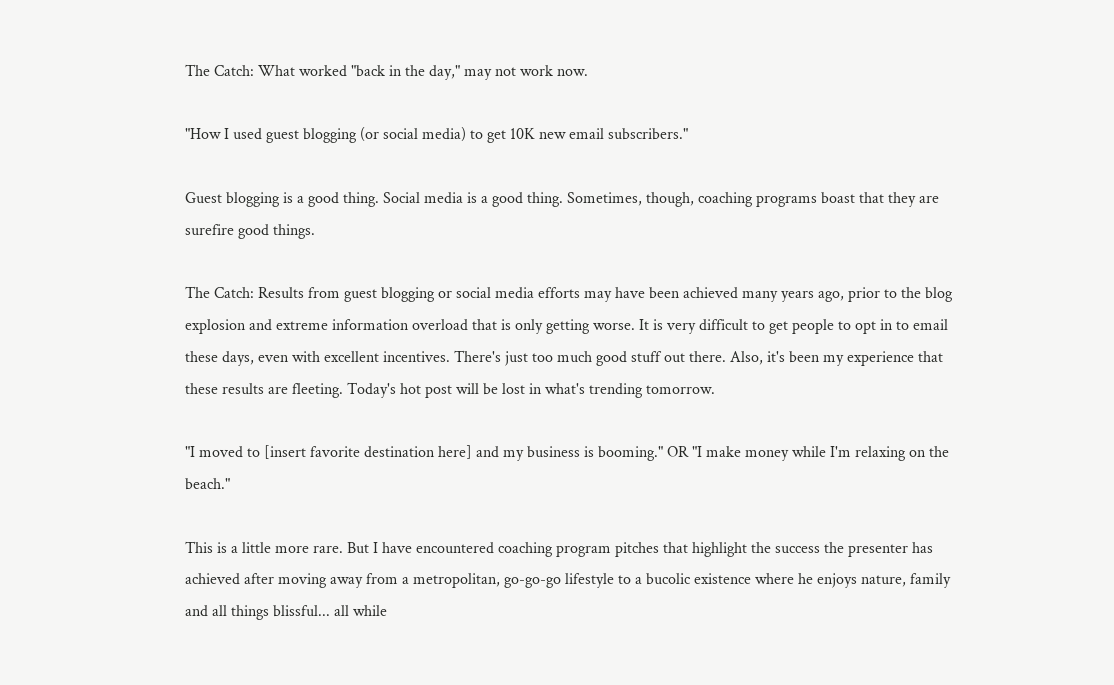The Catch: What worked "back in the day," may not work now.

"How I used guest blogging (or social media) to get 10K new email subscribers."

Guest blogging is a good thing. Social media is a good thing. Sometimes, though, coaching programs boast that they are surefire good things.

The Catch: Results from guest blogging or social media efforts may have been achieved many years ago, prior to the blog explosion and extreme information overload that is only getting worse. It is very difficult to get people to opt in to email these days, even with excellent incentives. There's just too much good stuff out there. Also, it's been my experience that these results are fleeting. Today's hot post will be lost in what's trending tomorrow.

"I moved to [insert favorite destination here] and my business is booming." OR "I make money while I'm relaxing on the beach."

This is a little more rare. But I have encountered coaching program pitches that highlight the success the presenter has achieved after moving away from a metropolitan, go-go-go lifestyle to a bucolic existence where he enjoys nature, family and all things blissful... all while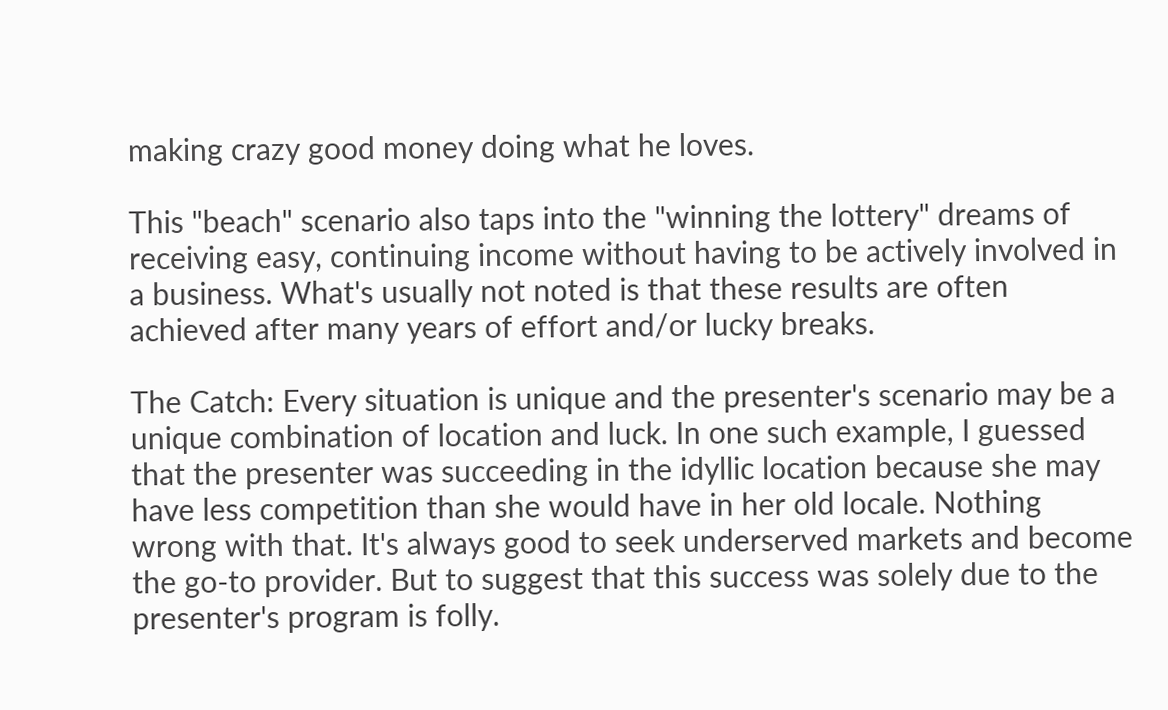making crazy good money doing what he loves.

This "beach" scenario also taps into the "winning the lottery" dreams of receiving easy, continuing income without having to be actively involved in a business. What's usually not noted is that these results are often achieved after many years of effort and/or lucky breaks.

The Catch: Every situation is unique and the presenter's scenario may be a unique combination of location and luck. In one such example, I guessed that the presenter was succeeding in the idyllic location because she may have less competition than she would have in her old locale. Nothing wrong with that. It's always good to seek underserved markets and become the go-to provider. But to suggest that this success was solely due to the presenter's program is folly.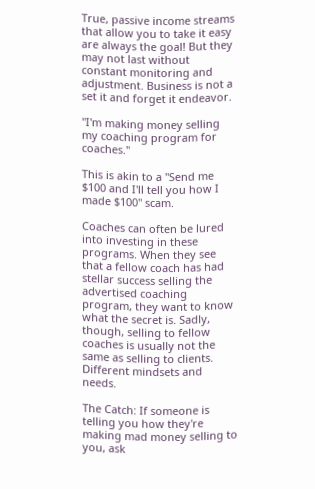True, passive income streams that allow you to take it easy are always the goal! But they may not last without constant monitoring and adjustment. Business is not a set it and forget it endeavor.

"I'm making money selling my coaching program for coaches."

This is akin to a "Send me $100 and I'll tell you how I made $100" scam.

Coaches can often be lured into investing in these programs. When they see that a fellow coach has had stellar success selling the advertised coaching program, they want to know what the secret is. Sadly, though, selling to fellow coaches is usually not the same as selling to clients. Different mindsets and needs.

The Catch: If someone is telling you how they're making mad money selling to you, ask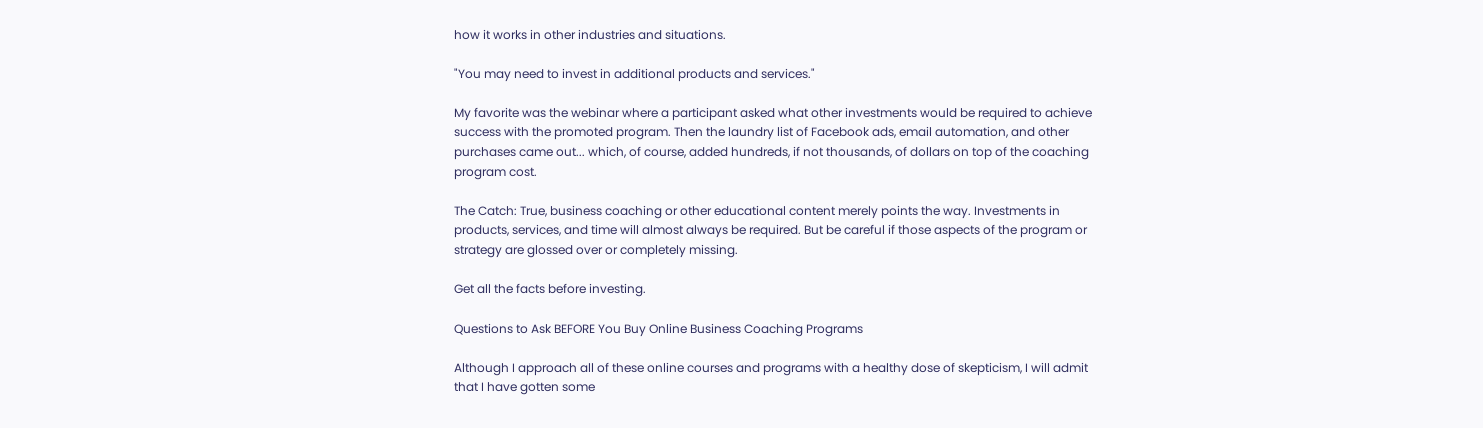how it works in other industries and situations.

"You may need to invest in additional products and services."

My favorite was the webinar where a participant asked what other investments would be required to achieve success with the promoted program. Then the laundry list of Facebook ads, email automation, and other purchases came out... which, of course, added hundreds, if not thousands, of dollars on top of the coaching program cost.

The Catch: True, business coaching or other educational content merely points the way. Investments in products, services, and time will almost always be required. But be careful if those aspects of the program or strategy are glossed over or completely missing.

Get all the facts before investing.

Questions to Ask BEFORE You Buy Online Business Coaching Programs

Although I approach all of these online courses and programs with a healthy dose of skepticism, I will admit that I have gotten some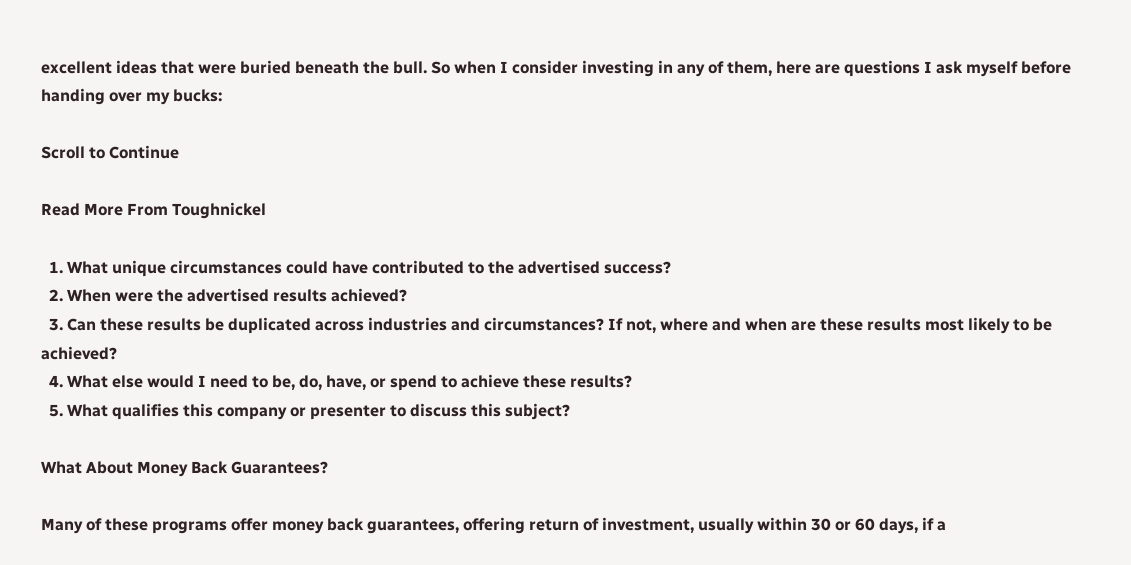excellent ideas that were buried beneath the bull. So when I consider investing in any of them, here are questions I ask myself before handing over my bucks:

Scroll to Continue

Read More From Toughnickel

  1. What unique circumstances could have contributed to the advertised success?
  2. When were the advertised results achieved?
  3. Can these results be duplicated across industries and circumstances? If not, where and when are these results most likely to be achieved?
  4. What else would I need to be, do, have, or spend to achieve these results?
  5. What qualifies this company or presenter to discuss this subject?

What About Money Back Guarantees?

Many of these programs offer money back guarantees, offering return of investment, usually within 30 or 60 days, if a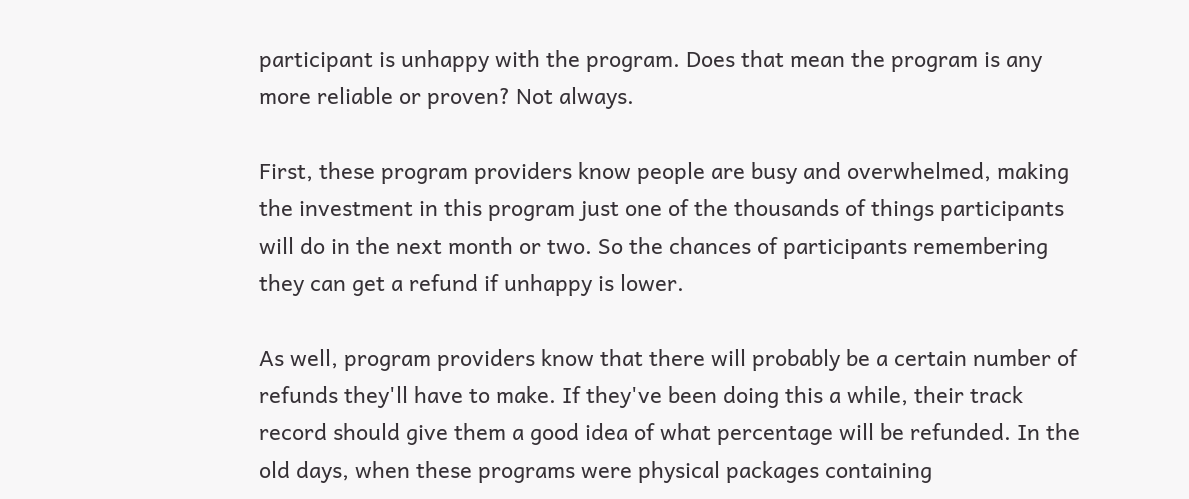participant is unhappy with the program. Does that mean the program is any more reliable or proven? Not always.

First, these program providers know people are busy and overwhelmed, making the investment in this program just one of the thousands of things participants will do in the next month or two. So the chances of participants remembering they can get a refund if unhappy is lower.

As well, program providers know that there will probably be a certain number of refunds they'll have to make. If they've been doing this a while, their track record should give them a good idea of what percentage will be refunded. In the old days, when these programs were physical packages containing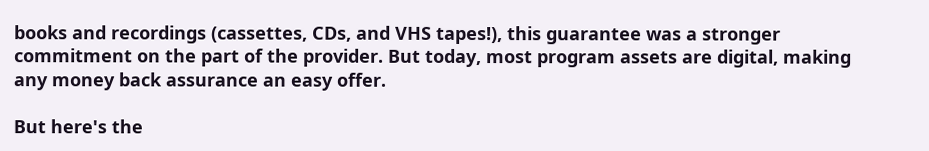books and recordings (cassettes, CDs, and VHS tapes!), this guarantee was a stronger commitment on the part of the provider. But today, most program assets are digital, making any money back assurance an easy offer.

But here's the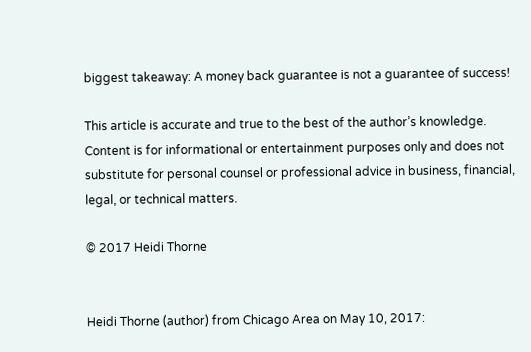biggest takeaway: A money back guarantee is not a guarantee of success!

This article is accurate and true to the best of the author’s knowledge. Content is for informational or entertainment purposes only and does not substitute for personal counsel or professional advice in business, financial, legal, or technical matters.

© 2017 Heidi Thorne


Heidi Thorne (author) from Chicago Area on May 10, 2017: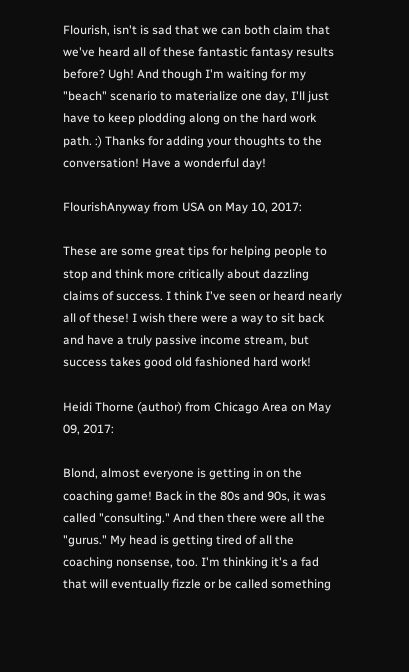Flourish, isn't is sad that we can both claim that we've heard all of these fantastic fantasy results before? Ugh! And though I'm waiting for my "beach" scenario to materialize one day, I'll just have to keep plodding along on the hard work path. :) Thanks for adding your thoughts to the conversation! Have a wonderful day!

FlourishAnyway from USA on May 10, 2017:

These are some great tips for helping people to stop and think more critically about dazzling claims of success. I think I've seen or heard nearly all of these! I wish there were a way to sit back and have a truly passive income stream, but success takes good old fashioned hard work!

Heidi Thorne (author) from Chicago Area on May 09, 2017:

Blond, almost everyone is getting in on the coaching game! Back in the 80s and 90s, it was called "consulting." And then there were all the "gurus." My head is getting tired of all the coaching nonsense, too. I'm thinking it's a fad that will eventually fizzle or be called something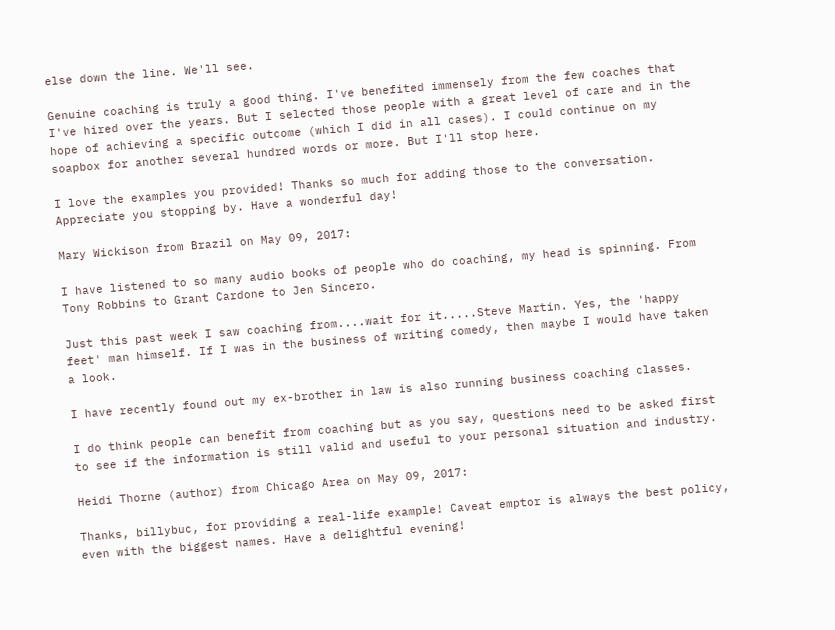else down the line. We'll see.

Genuine coaching is truly a good thing. I've benefited immensely from the few coaches that I've hired over the years. But I selected those people with a great level of care and in the hope of achieving a specific outcome (which I did in all cases). I could continue on my soapbox for another several hundred words or more. But I'll stop here.

I love the examples you provided! Thanks so much for adding those to the conversation. Appreciate you stopping by. Have a wonderful day!

Mary Wickison from Brazil on May 09, 2017:

I have listened to so many audio books of people who do coaching, my head is spinning. From Tony Robbins to Grant Cardone to Jen Sincero.

Just this past week I saw coaching from....wait for it.....Steve Martin. Yes, the 'happy feet' man himself. If I was in the business of writing comedy, then maybe I would have taken a look.

I have recently found out my ex-brother in law is also running business coaching classes.

I do think people can benefit from coaching but as you say, questions need to be asked first to see if the information is still valid and useful to your personal situation and industry.

Heidi Thorne (author) from Chicago Area on May 09, 2017:

Thanks, billybuc, for providing a real-life example! Caveat emptor is always the best policy, even with the biggest names. Have a delightful evening!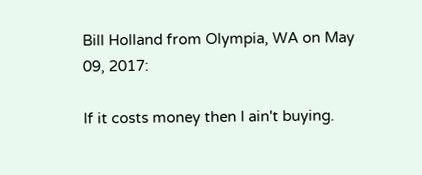Bill Holland from Olympia, WA on May 09, 2017:

If it costs money then I ain't buying.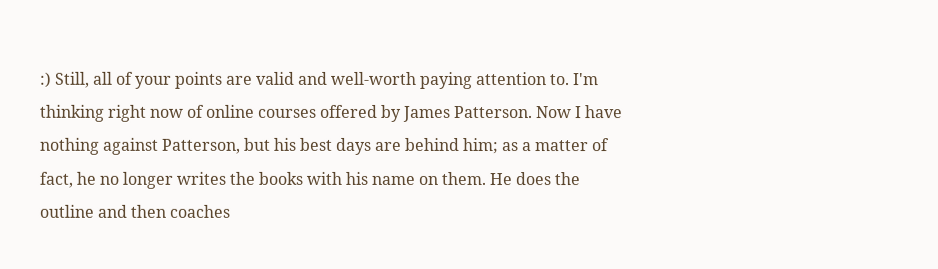:) Still, all of your points are valid and well-worth paying attention to. I'm thinking right now of online courses offered by James Patterson. Now I have nothing against Patterson, but his best days are behind him; as a matter of fact, he no longer writes the books with his name on them. He does the outline and then coaches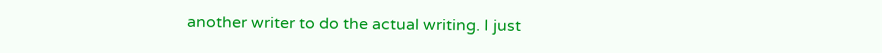another writer to do the actual writing. I just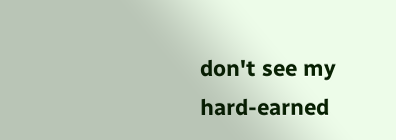don't see my hard-earned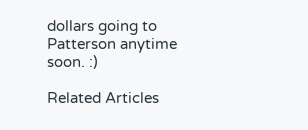dollars going to Patterson anytime soon. :)

Related Articles